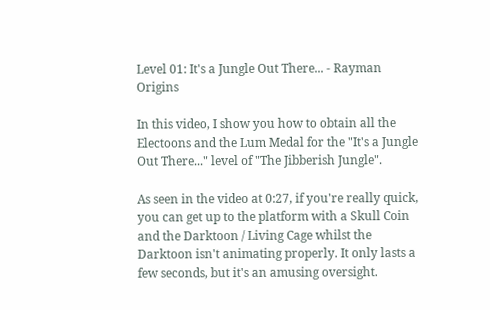Level 01: It's a Jungle Out There... - Rayman Origins

In this video, I show you how to obtain all the Electoons and the Lum Medal for the "It's a Jungle Out There..." level of "The Jibberish Jungle".

As seen in the video at 0:27, if you're really quick, you can get up to the platform with a Skull Coin and the Darktoon / Living Cage whilst the Darktoon isn't animating properly. It only lasts a few seconds, but it's an amusing oversight.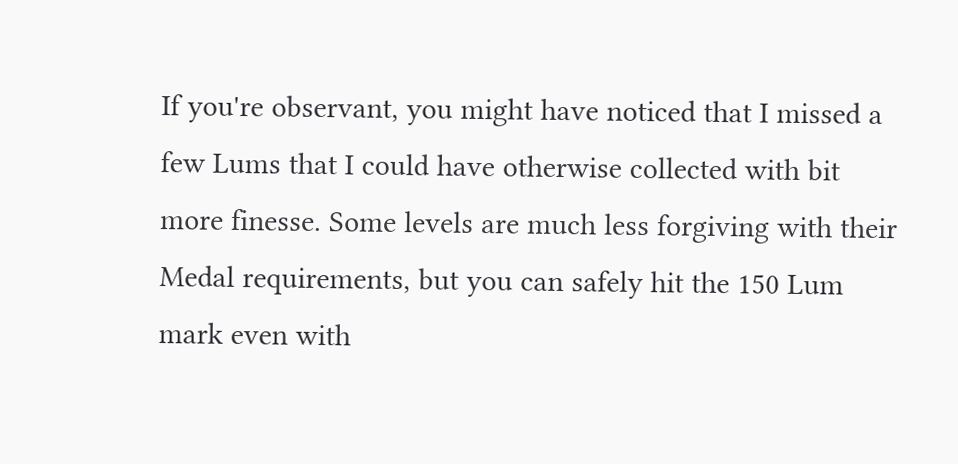If you're observant, you might have noticed that I missed a few Lums that I could have otherwise collected with bit more finesse. Some levels are much less forgiving with their Medal requirements, but you can safely hit the 150 Lum mark even with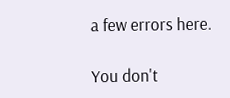a few errors here.

You don't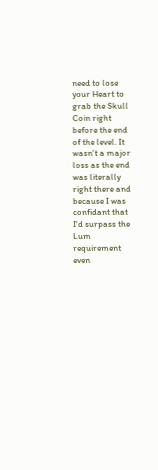need to lose your Heart to grab the Skull Coin right before the end of the level. It wasn't a major loss as the end was literally right there and because I was confidant that I'd surpass the Lum requirement even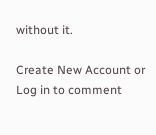without it.

Create New Account or Log in to comment